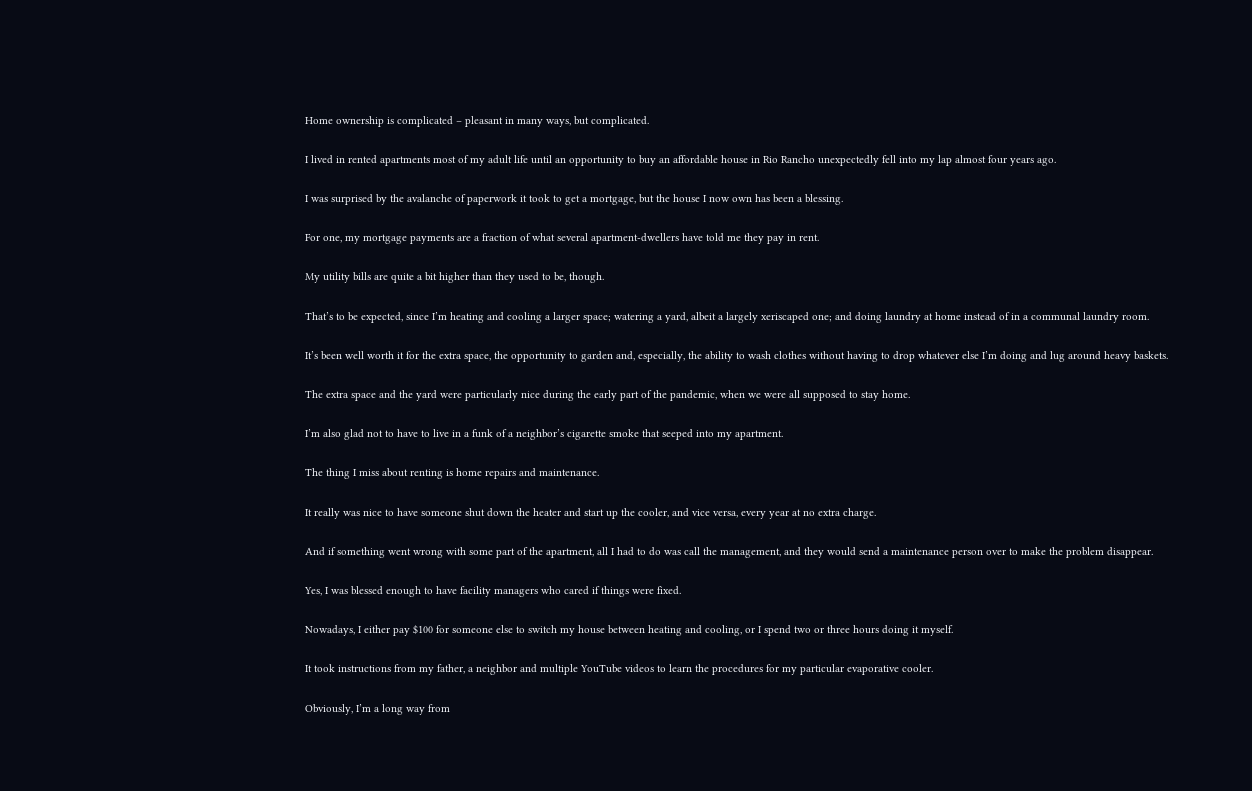Home ownership is complicated – pleasant in many ways, but complicated.

I lived in rented apartments most of my adult life until an opportunity to buy an affordable house in Rio Rancho unexpectedly fell into my lap almost four years ago.

I was surprised by the avalanche of paperwork it took to get a mortgage, but the house I now own has been a blessing.

For one, my mortgage payments are a fraction of what several apartment-dwellers have told me they pay in rent.

My utility bills are quite a bit higher than they used to be, though.

That’s to be expected, since I’m heating and cooling a larger space; watering a yard, albeit a largely xeriscaped one; and doing laundry at home instead of in a communal laundry room.

It’s been well worth it for the extra space, the opportunity to garden and, especially, the ability to wash clothes without having to drop whatever else I’m doing and lug around heavy baskets.

The extra space and the yard were particularly nice during the early part of the pandemic, when we were all supposed to stay home.

I’m also glad not to have to live in a funk of a neighbor’s cigarette smoke that seeped into my apartment.

The thing I miss about renting is home repairs and maintenance.

It really was nice to have someone shut down the heater and start up the cooler, and vice versa, every year at no extra charge.

And if something went wrong with some part of the apartment, all I had to do was call the management, and they would send a maintenance person over to make the problem disappear.

Yes, I was blessed enough to have facility managers who cared if things were fixed.

Nowadays, I either pay $100 for someone else to switch my house between heating and cooling, or I spend two or three hours doing it myself.

It took instructions from my father, a neighbor and multiple YouTube videos to learn the procedures for my particular evaporative cooler.

Obviously, I’m a long way from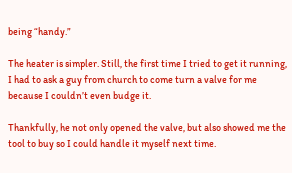being “handy.”

The heater is simpler. Still, the first time I tried to get it running, I had to ask a guy from church to come turn a valve for me because I couldn’t even budge it.

Thankfully, he not only opened the valve, but also showed me the tool to buy so I could handle it myself next time.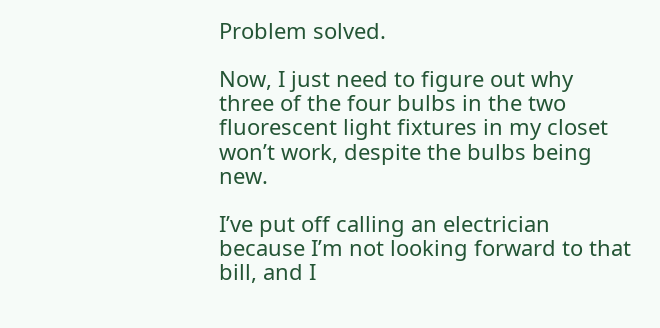Problem solved.

Now, I just need to figure out why three of the four bulbs in the two fluorescent light fixtures in my closet won’t work, despite the bulbs being new.

I’ve put off calling an electrician because I’m not looking forward to that bill, and I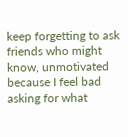keep forgetting to ask friends who might know, unmotivated because I feel bad asking for what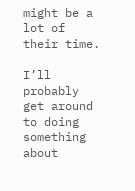might be a lot of their time.

I’ll probably get around to doing something about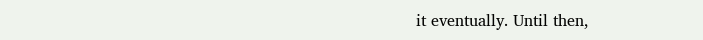it eventually. Until then,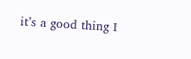it’s a good thing I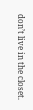don’t live in the closet.